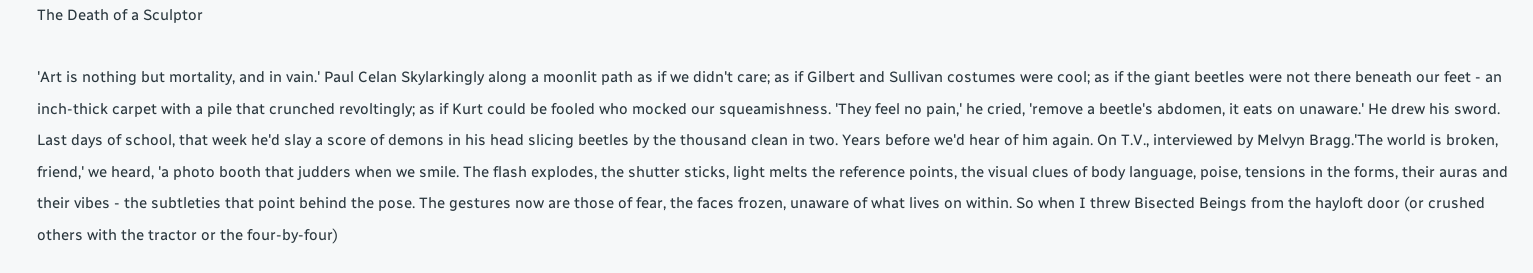The Death of a Sculptor

'Art is nothing but mortality, and in vain.' Paul Celan Skylarkingly along a moonlit path as if we didn't care; as if Gilbert and Sullivan costumes were cool; as if the giant beetles were not there beneath our feet - an inch-thick carpet with a pile that crunched revoltingly; as if Kurt could be fooled who mocked our squeamishness. 'They feel no pain,' he cried, 'remove a beetle's abdomen, it eats on unaware.' He drew his sword. Last days of school, that week he'd slay a score of demons in his head slicing beetles by the thousand clean in two. Years before we'd hear of him again. On T.V., interviewed by Melvyn Bragg.'The world is broken, friend,' we heard, 'a photo booth that judders when we smile. The flash explodes, the shutter sticks, light melts the reference points, the visual clues of body language, poise, tensions in the forms, their auras and their vibes - the subtleties that point behind the pose. The gestures now are those of fear, the faces frozen, unaware of what lives on within. So when I threw Bisected Beings from the hayloft door (or crushed others with the tractor or the four-by-four)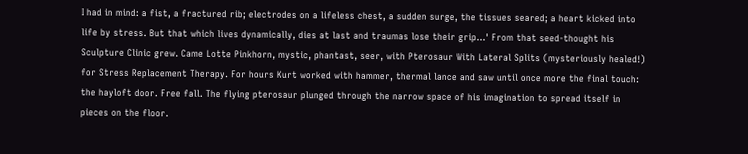I had in mind: a fist, a fractured rib; electrodes on a lifeless chest, a sudden surge, the tissues seared; a heart kicked into life by stress. But that which lives dynamically, dies at last and traumas lose their grip...' From that seed-thought his Sculpture Clinic grew. Came Lotte Pinkhorn, mystic, phantast, seer, with Pterosaur With Lateral Splits (mysteriously healed!) for Stress Replacement Therapy. For hours Kurt worked with hammer, thermal lance and saw until once more the final touch: the hayloft door. Free fall. The flying pterosaur plunged through the narrow space of his imagination to spread itself in pieces on the floor.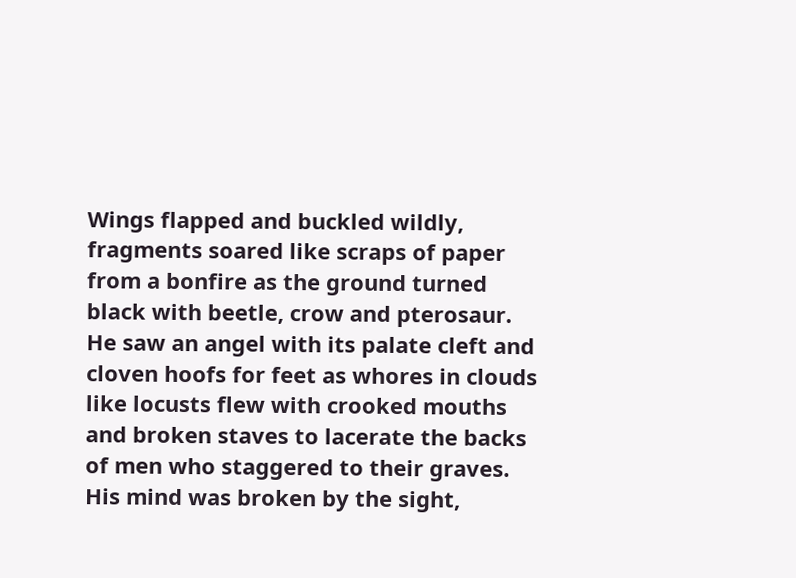Wings flapped and buckled wildly, fragments soared like scraps of paper from a bonfire as the ground turned black with beetle, crow and pterosaur. He saw an angel with its palate cleft and cloven hoofs for feet as whores in clouds like locusts flew with crooked mouths and broken staves to lacerate the backs of men who staggered to their graves. His mind was broken by the sight,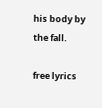his body by the fall.

free lyrics